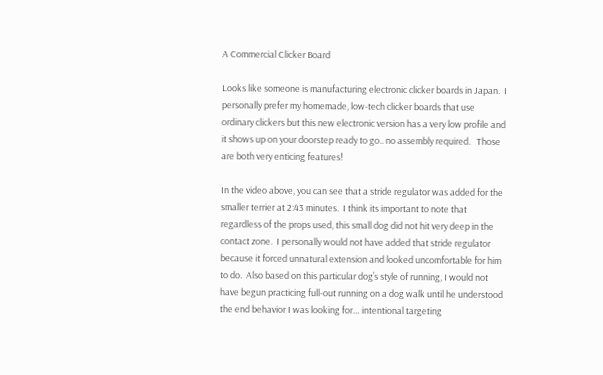A Commercial Clicker Board

Looks like someone is manufacturing electronic clicker boards in Japan.  I personally prefer my homemade, low-tech clicker boards that use ordinary clickers but this new electronic version has a very low profile and it shows up on your doorstep ready to go.. no assembly required.   Those are both very enticing features!

In the video above, you can see that a stride regulator was added for the smaller terrier at 2:43 minutes.  I think its important to note that regardless of the props used, this small dog did not hit very deep in the contact zone.  I personally would not have added that stride regulator  because it forced unnatural extension and looked uncomfortable for him to do.  Also based on this particular dog’s style of running, I would not have begun practicing full-out running on a dog walk until he understood the end behavior I was looking for… intentional targeting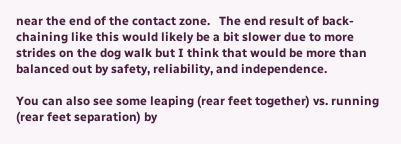near the end of the contact zone.   The end result of back-chaining like this would likely be a bit slower due to more strides on the dog walk but I think that would be more than balanced out by safety, reliability, and independence.

You can also see some leaping (rear feet together) vs. running (rear feet separation) by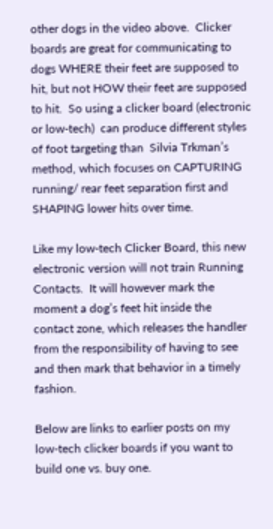other dogs in the video above.  Clicker boards are great for communicating to dogs WHERE their feet are supposed to hit, but not HOW their feet are supposed to hit.  So using a clicker board (electronic or low-tech)  can produce different styles of foot targeting than  Silvia Trkman’s method, which focuses on CAPTURING running/ rear feet separation first and SHAPING lower hits over time.

Like my low-tech Clicker Board, this new electronic version will not train Running Contacts.  It will however mark the moment a dog’s feet hit inside the contact zone, which releases the handler from the responsibility of having to see and then mark that behavior in a timely fashion.

Below are links to earlier posts on my low-tech clicker boards if you want to build one vs. buy one.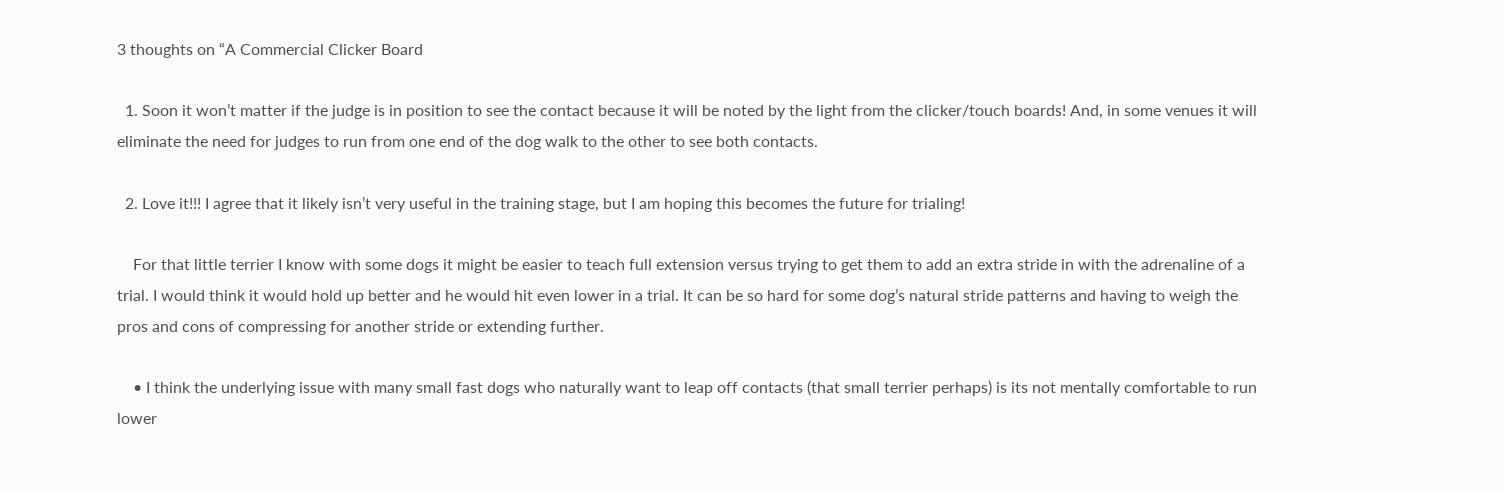3 thoughts on “A Commercial Clicker Board

  1. Soon it won’t matter if the judge is in position to see the contact because it will be noted by the light from the clicker/touch boards! And, in some venues it will eliminate the need for judges to run from one end of the dog walk to the other to see both contacts.

  2. Love it!!! I agree that it likely isn’t very useful in the training stage, but I am hoping this becomes the future for trialing!

    For that little terrier I know with some dogs it might be easier to teach full extension versus trying to get them to add an extra stride in with the adrenaline of a trial. I would think it would hold up better and he would hit even lower in a trial. It can be so hard for some dog’s natural stride patterns and having to weigh the pros and cons of compressing for another stride or extending further.

    • I think the underlying issue with many small fast dogs who naturally want to leap off contacts (that small terrier perhaps) is its not mentally comfortable to run lower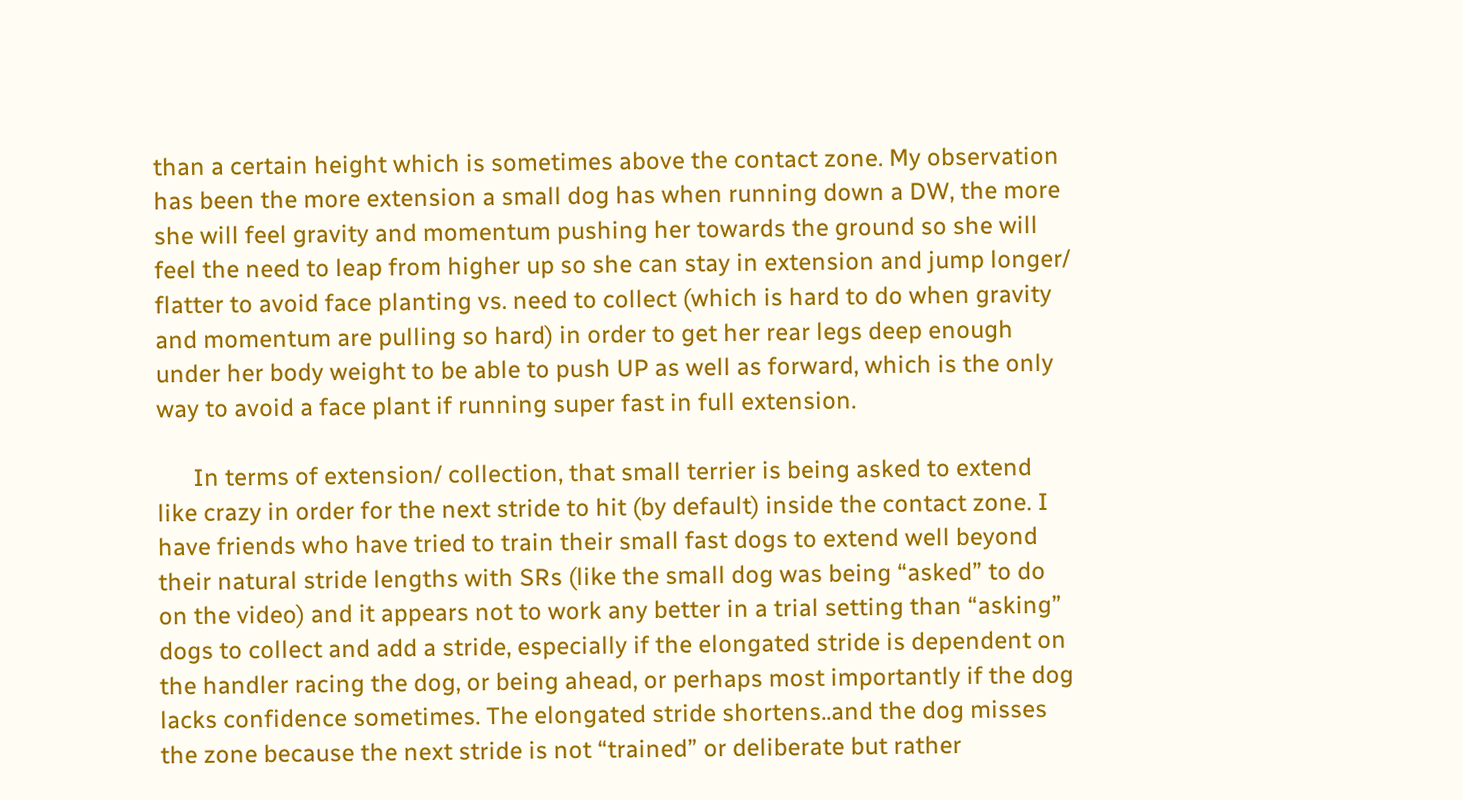than a certain height which is sometimes above the contact zone. My observation has been the more extension a small dog has when running down a DW, the more she will feel gravity and momentum pushing her towards the ground so she will feel the need to leap from higher up so she can stay in extension and jump longer/ flatter to avoid face planting vs. need to collect (which is hard to do when gravity and momentum are pulling so hard) in order to get her rear legs deep enough under her body weight to be able to push UP as well as forward, which is the only way to avoid a face plant if running super fast in full extension.

      In terms of extension/ collection, that small terrier is being asked to extend like crazy in order for the next stride to hit (by default) inside the contact zone. I have friends who have tried to train their small fast dogs to extend well beyond their natural stride lengths with SRs (like the small dog was being “asked” to do on the video) and it appears not to work any better in a trial setting than “asking” dogs to collect and add a stride, especially if the elongated stride is dependent on the handler racing the dog, or being ahead, or perhaps most importantly if the dog lacks confidence sometimes. The elongated stride shortens..and the dog misses the zone because the next stride is not “trained” or deliberate but rather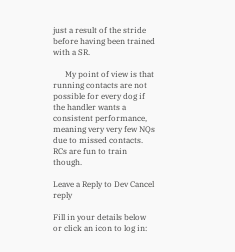just a result of the stride before having been trained with a SR.

      My point of view is that running contacts are not possible for every dog if the handler wants a consistent performance, meaning very very few NQs due to missed contacts. RCs are fun to train though.

Leave a Reply to Dev Cancel reply

Fill in your details below or click an icon to log in: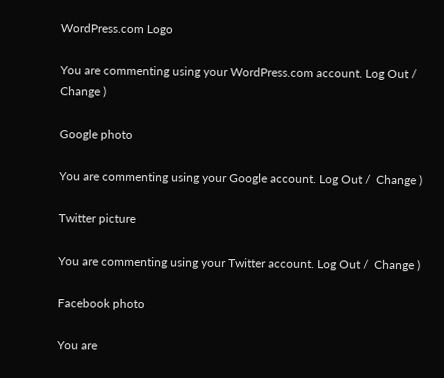WordPress.com Logo

You are commenting using your WordPress.com account. Log Out /  Change )

Google photo

You are commenting using your Google account. Log Out /  Change )

Twitter picture

You are commenting using your Twitter account. Log Out /  Change )

Facebook photo

You are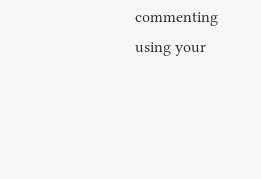commenting using your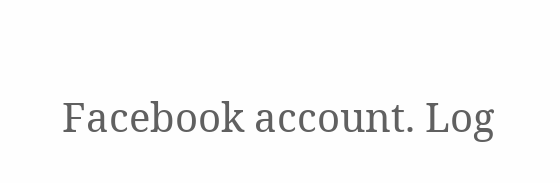Facebook account. Log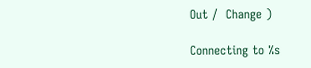Out /  Change )

Connecting to %s